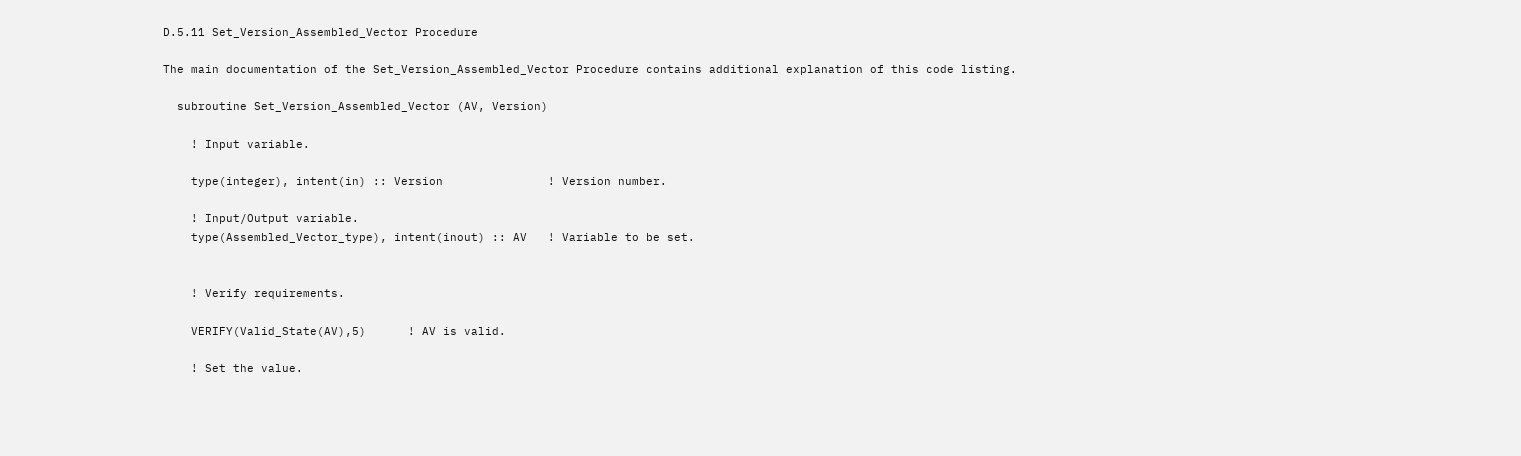D.5.11 Set_Version_Assembled_Vector Procedure

The main documentation of the Set_Version_Assembled_Vector Procedure contains additional explanation of this code listing.

  subroutine Set_Version_Assembled_Vector (AV, Version)

    ! Input variable.

    type(integer), intent(in) :: Version               ! Version number.

    ! Input/Output variable.
    type(Assembled_Vector_type), intent(inout) :: AV   ! Variable to be set.


    ! Verify requirements.

    VERIFY(Valid_State(AV),5)      ! AV is valid.

    ! Set the value.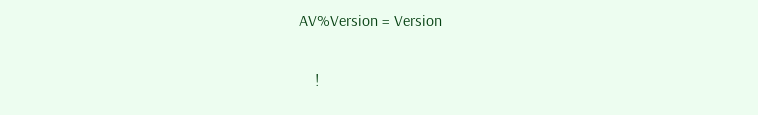AV%Version = Version

    !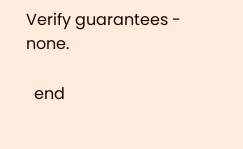Verify guarantees - none.

  end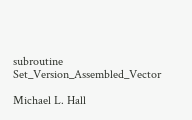subroutine Set_Version_Assembled_Vector

Michael L. Hall